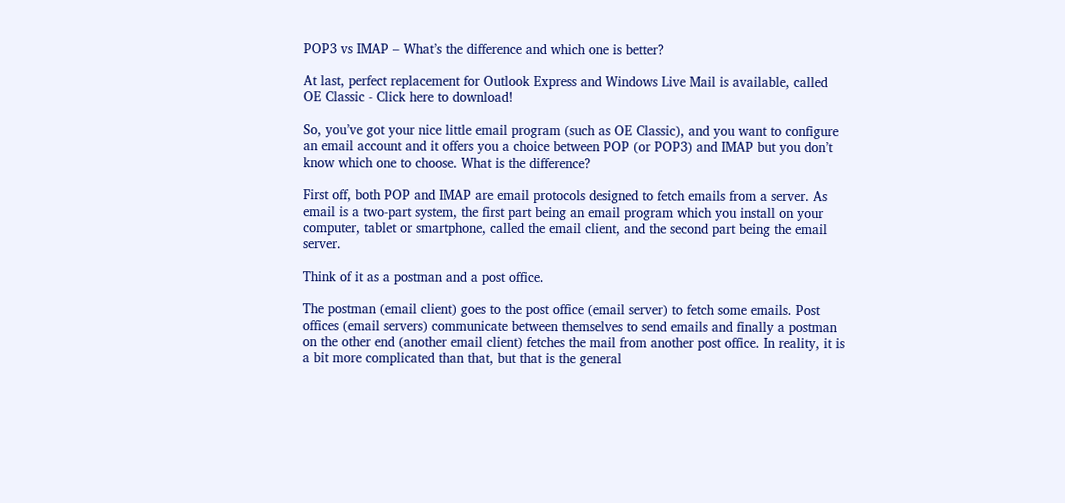POP3 vs IMAP – What’s the difference and which one is better?

At last, perfect replacement for Outlook Express and Windows Live Mail is available, called OE Classic - Click here to download!

So, you’ve got your nice little email program (such as OE Classic), and you want to configure an email account and it offers you a choice between POP (or POP3) and IMAP but you don’t know which one to choose. What is the difference?

First off, both POP and IMAP are email protocols designed to fetch emails from a server. As email is a two-part system, the first part being an email program which you install on your computer, tablet or smartphone, called the email client, and the second part being the email server.

Think of it as a postman and a post office.

The postman (email client) goes to the post office (email server) to fetch some emails. Post offices (email servers) communicate between themselves to send emails and finally a postman on the other end (another email client) fetches the mail from another post office. In reality, it is a bit more complicated than that, but that is the general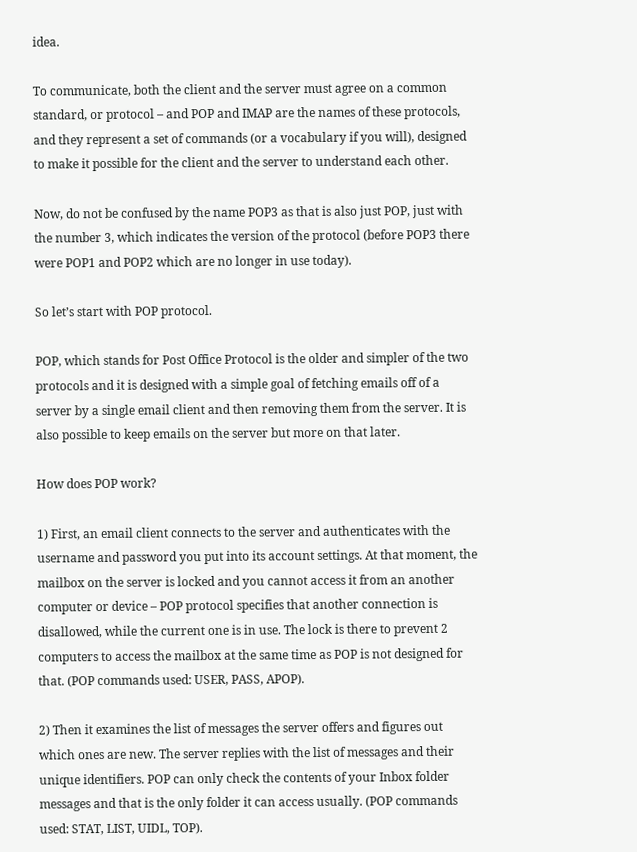idea.

To communicate, both the client and the server must agree on a common standard, or protocol – and POP and IMAP are the names of these protocols, and they represent a set of commands (or a vocabulary if you will), designed to make it possible for the client and the server to understand each other.

Now, do not be confused by the name POP3 as that is also just POP, just with the number 3, which indicates the version of the protocol (before POP3 there were POP1 and POP2 which are no longer in use today).

So let’s start with POP protocol.

POP, which stands for Post Office Protocol is the older and simpler of the two protocols and it is designed with a simple goal of fetching emails off of a server by a single email client and then removing them from the server. It is also possible to keep emails on the server but more on that later.

How does POP work?

1) First, an email client connects to the server and authenticates with the username and password you put into its account settings. At that moment, the mailbox on the server is locked and you cannot access it from an another computer or device – POP protocol specifies that another connection is disallowed, while the current one is in use. The lock is there to prevent 2 computers to access the mailbox at the same time as POP is not designed for that. (POP commands used: USER, PASS, APOP).

2) Then it examines the list of messages the server offers and figures out which ones are new. The server replies with the list of messages and their unique identifiers. POP can only check the contents of your Inbox folder messages and that is the only folder it can access usually. (POP commands used: STAT, LIST, UIDL, TOP).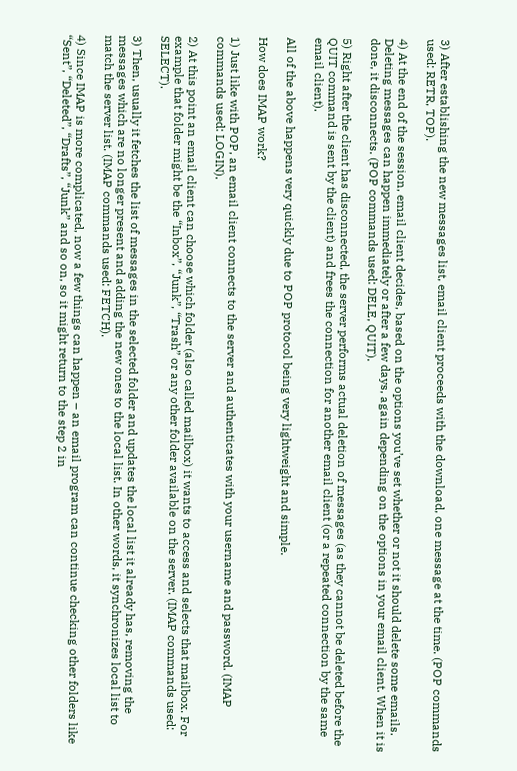3) After establishing the new messages list, email client proceeds with the download, one message at the time. (POP commands used: RETR, TOP).

4) At the end of the session, email client decides, based on the options you’ve set whether or not it should delete some emails. Deleting messages can happen immediately or after a few days, again depending on the options in your email client. When it is done, it disconnects. (POP commands used: DELE, QUIT).

5) Right after the client has disconnected, the server performs actual deletion of messages (as they cannot be deleted before the QUIT command is sent by the client) and frees the connection for another email client (or a repeated connection by the same email client).

All of the above happens very quickly due to POP protocol being very lightweight and simple.

How does IMAP work?

1) Just like with POP, an email client connects to the server and authenticates with your username and password. (IMAP commands used: LOGIN).

2) At this point an email client can choose which folder (also called mailbox) it wants to access and selects that mailbox. For example that folder might be the “Inbox”, “Junk”, “Trash” or any other folder available on the server. (IMAP commands used: SELECT).

3) Then, usually it fetches the list of messages in the selected folder and updates the local list it already has, removing the messages which are no longer present and adding the new ones to the local list. In other words, it synchronizes local list to match the server list. (IMAP commands used: FETCH).

4) Since IMAP is more complicated, now a few things can happen – an email program can continue checking other folders like “Sent”, “Deleted”, “Drafts”, “Junk” and so on, so it might return to the step 2 in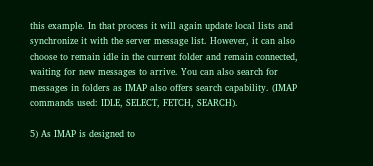this example. In that process it will again update local lists and synchronize it with the server message list. However, it can also choose to remain idle in the current folder and remain connected, waiting for new messages to arrive. You can also search for messages in folders as IMAP also offers search capability. (IMAP commands used: IDLE, SELECT, FETCH, SEARCH).

5) As IMAP is designed to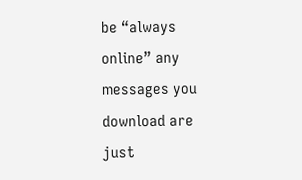be “always online” any messages you download are just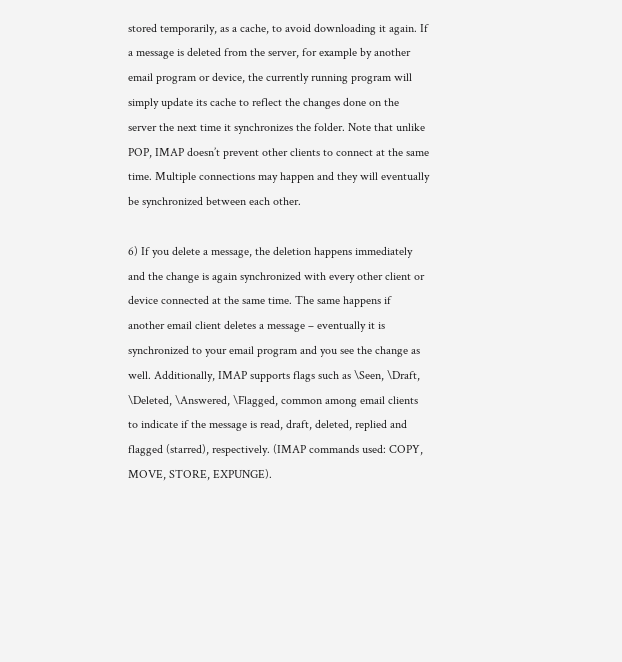stored temporarily, as a cache, to avoid downloading it again. If a message is deleted from the server, for example by another email program or device, the currently running program will simply update its cache to reflect the changes done on the server the next time it synchronizes the folder. Note that unlike POP, IMAP doesn’t prevent other clients to connect at the same time. Multiple connections may happen and they will eventually be synchronized between each other.

6) If you delete a message, the deletion happens immediately and the change is again synchronized with every other client or device connected at the same time. The same happens if another email client deletes a message – eventually it is synchronized to your email program and you see the change as well. Additionally, IMAP supports flags such as \Seen, \Draft, \Deleted, \Answered, \Flagged, common among email clients to indicate if the message is read, draft, deleted, replied and flagged (starred), respectively. (IMAP commands used: COPY, MOVE, STORE, EXPUNGE).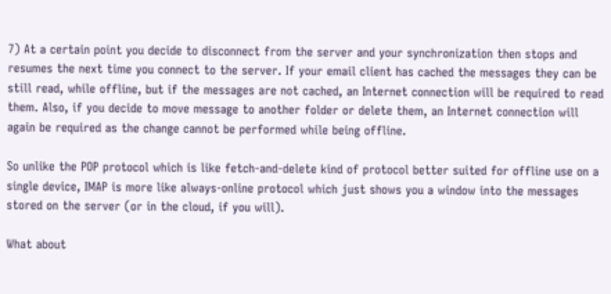7) At a certain point you decide to disconnect from the server and your synchronization then stops and resumes the next time you connect to the server. If your email client has cached the messages they can be still read, while offline, but if the messages are not cached, an Internet connection will be required to read them. Also, if you decide to move message to another folder or delete them, an Internet connection will again be required as the change cannot be performed while being offline.

So unlike the POP protocol which is like fetch-and-delete kind of protocol better suited for offline use on a single device, IMAP is more like always-online protocol which just shows you a window into the messages stored on the server (or in the cloud, if you will).

What about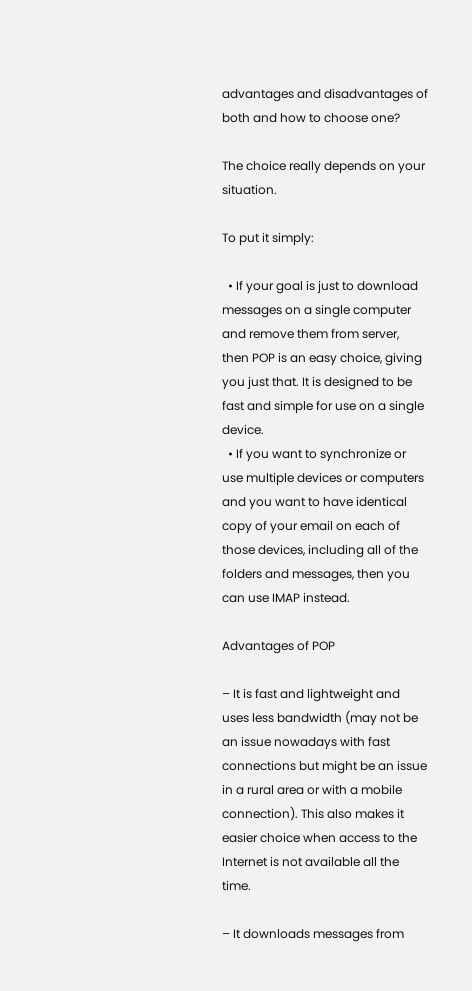advantages and disadvantages of both and how to choose one?

The choice really depends on your situation.

To put it simply:

  • If your goal is just to download messages on a single computer and remove them from server, then POP is an easy choice, giving you just that. It is designed to be fast and simple for use on a single device.
  • If you want to synchronize or use multiple devices or computers and you want to have identical copy of your email on each of those devices, including all of the folders and messages, then you can use IMAP instead.

Advantages of POP

– It is fast and lightweight and uses less bandwidth (may not be an issue nowadays with fast connections but might be an issue in a rural area or with a mobile connection). This also makes it easier choice when access to the Internet is not available all the time.

– It downloads messages from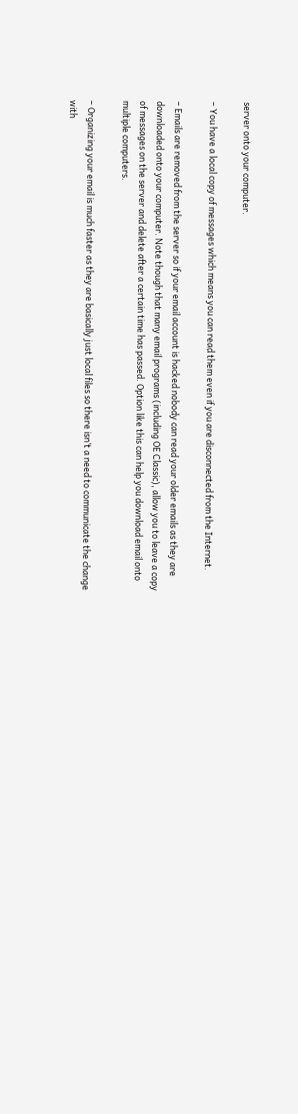server onto your computer.

– You have a local copy of messages which means you can read them even if you are disconnected from the Internet.

– Emails are removed from the server so if your email account is hacked nobody can read your older emails as they are downloaded onto your computer. Note though that many email programs (including OE Classic), allow you to leave a copy of messages on the server and delete after a certain time has passed. Option like this can help you download email onto multiple computers.

– Organizing your email is much faster as they are basically just local files so there isn’t a need to communicate the change with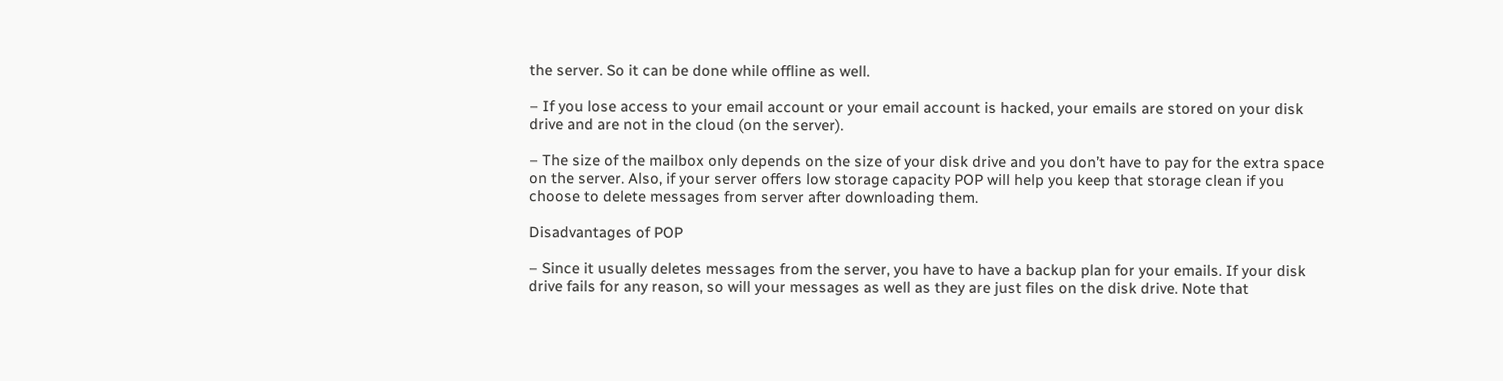the server. So it can be done while offline as well.

– If you lose access to your email account or your email account is hacked, your emails are stored on your disk drive and are not in the cloud (on the server).

– The size of the mailbox only depends on the size of your disk drive and you don’t have to pay for the extra space on the server. Also, if your server offers low storage capacity POP will help you keep that storage clean if you choose to delete messages from server after downloading them.

Disadvantages of POP

– Since it usually deletes messages from the server, you have to have a backup plan for your emails. If your disk drive fails for any reason, so will your messages as well as they are just files on the disk drive. Note that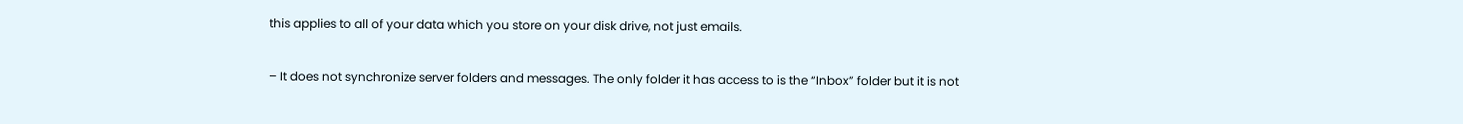this applies to all of your data which you store on your disk drive, not just emails.

– It does not synchronize server folders and messages. The only folder it has access to is the “Inbox” folder but it is not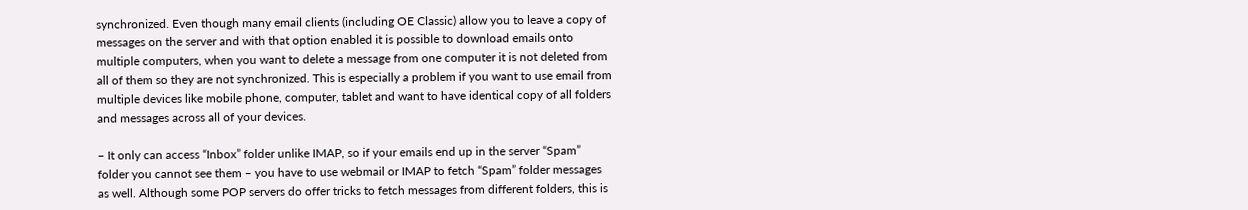synchronized. Even though many email clients (including OE Classic) allow you to leave a copy of messages on the server and with that option enabled it is possible to download emails onto multiple computers, when you want to delete a message from one computer it is not deleted from all of them so they are not synchronized. This is especially a problem if you want to use email from multiple devices like mobile phone, computer, tablet and want to have identical copy of all folders and messages across all of your devices.

– It only can access “Inbox” folder unlike IMAP, so if your emails end up in the server “Spam” folder you cannot see them – you have to use webmail or IMAP to fetch “Spam” folder messages as well. Although some POP servers do offer tricks to fetch messages from different folders, this is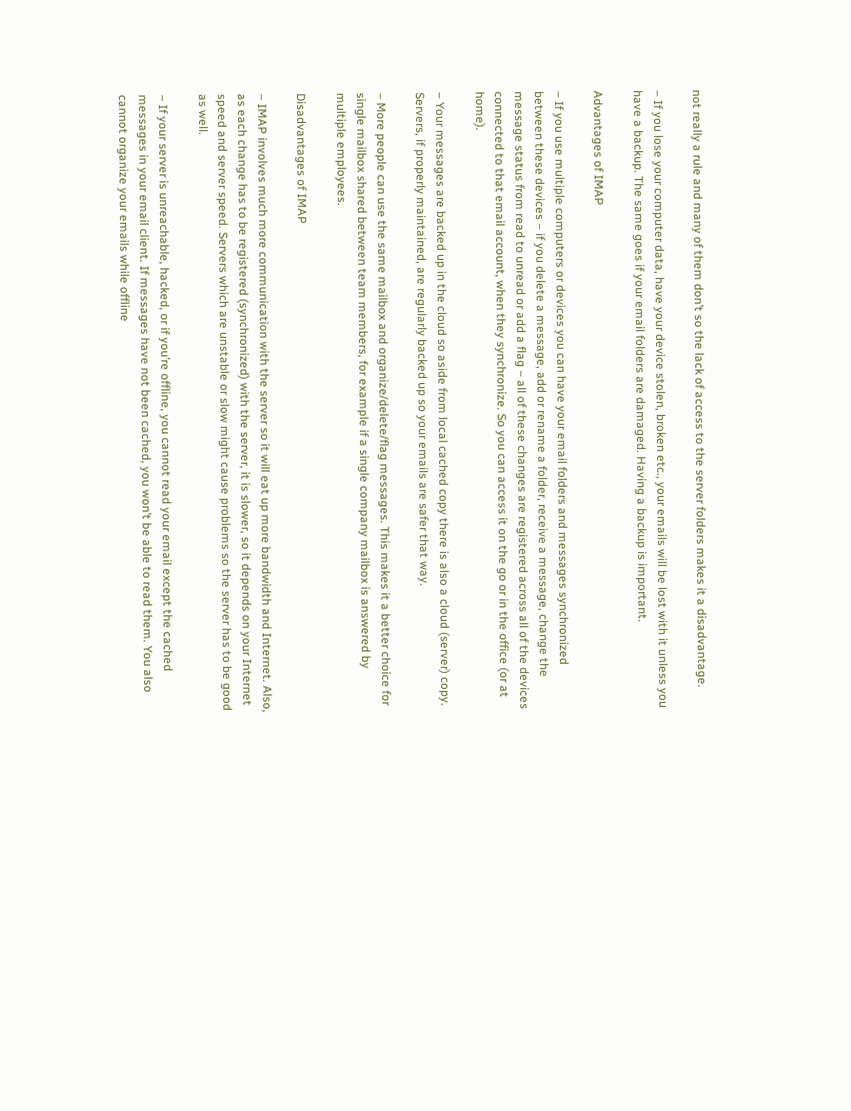not really a rule and many of them don’t so the lack of access to the server folders makes it a disadvantage.

– If you lose your computer data, have your device stolen, broken etc., your emails will be lost with it unless you have a backup. The same goes if your email folders are damaged. Having a backup is important.

Advantages of IMAP

– If you use multiple computers or devices you can have your email folders and messages synchronized between these devices – if you delete a message, add or rename a folder, receive a message, change the message status from read to unread or add a flag – all of these changes are registered across all of the devices connected to that email account, when they synchronize. So you can access it on the go or in the office (or at home).

– Your messages are backed up in the cloud so aside from local cached copy there is also a cloud (server) copy. Servers, if properly maintained, are regularly backed up so your emails are safer that way.

– More people can use the same mailbox and organize/delete/flag messages. This makes it a better choice for single mailbox shared between team members, for example if a single company mailbox is answered by multiple employees.

Disadvantages of IMAP

– IMAP involves much more communication with the server so it will eat up more bandwidth and Internet. Also, as each change has to be registered (synchronized) with the server, it is slower, so it depends on your Internet speed and server speed. Servers which are unstable or slow might cause problems so the server has to be good as well.

– If your server is unreachable, hacked, or if you’re offline, you cannot read your email except the cached messages in your email client. If messages have not been cached, you won’t be able to read them. You also cannot organize your emails while offline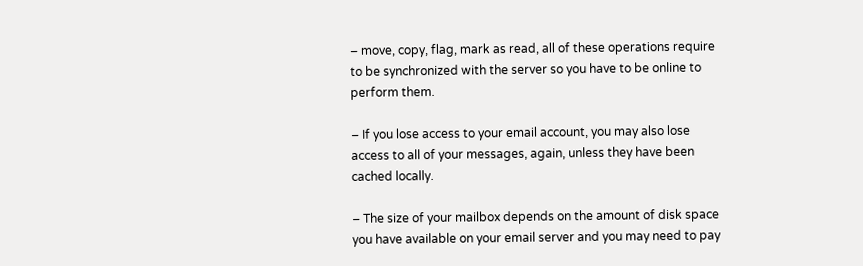– move, copy, flag, mark as read, all of these operations require to be synchronized with the server so you have to be online to perform them.

– If you lose access to your email account, you may also lose access to all of your messages, again, unless they have been cached locally.

– The size of your mailbox depends on the amount of disk space you have available on your email server and you may need to pay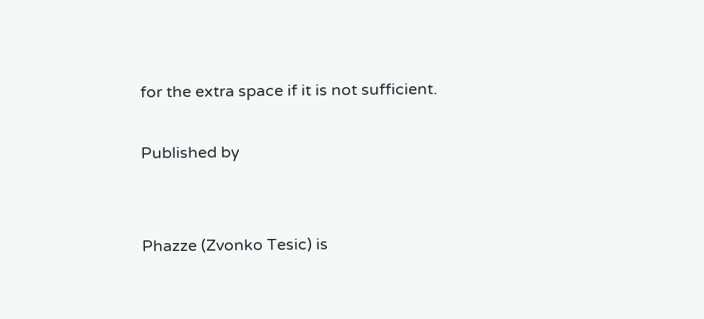for the extra space if it is not sufficient.

Published by


Phazze (Zvonko Tesic) is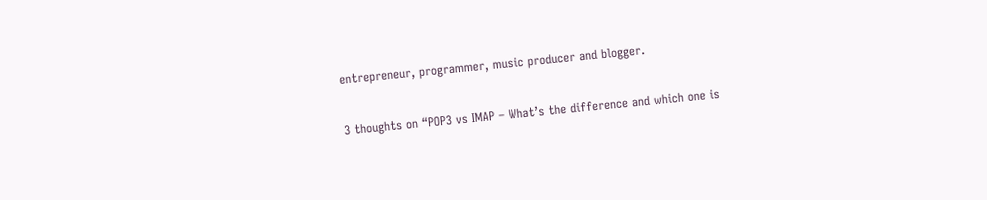entrepreneur, programmer, music producer and blogger.

3 thoughts on “POP3 vs IMAP – What’s the difference and which one is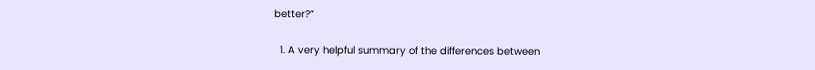better?”

  1. A very helpful summary of the differences between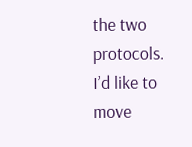the two protocols. I’d like to move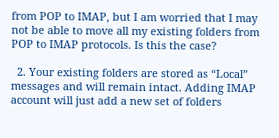from POP to IMAP, but I am worried that I may not be able to move all my existing folders from POP to IMAP protocols. Is this the case?

  2. Your existing folders are stored as “Local” messages and will remain intact. Adding IMAP account will just add a new set of folders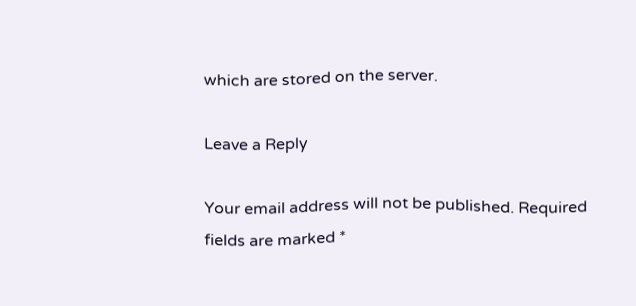which are stored on the server.

Leave a Reply

Your email address will not be published. Required fields are marked *